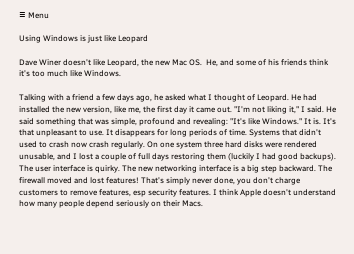≡ Menu

Using Windows is just like Leopard

Dave Winer doesn't like Leopard, the new Mac OS.  He, and some of his friends think it's too much like Windows.

Talking with a friend a few days ago, he asked what I thought of Leopard. He had installed the new version, like me, the first day it came out. "I'm not liking it," I said. He said something that was simple, profound and revealing: "It's like Windows." It is. It's that unpleasant to use. It disappears for long periods of time. Systems that didn't used to crash now crash regularly. On one system three hard disks were rendered unusable, and I lost a couple of full days restoring them (luckily I had good backups). The user interface is quirky. The new networking interface is a big step backward. The firewall moved and lost features! That's simply never done, you don't charge customers to remove features, esp security features. I think Apple doesn't understand how many people depend seriously on their Macs.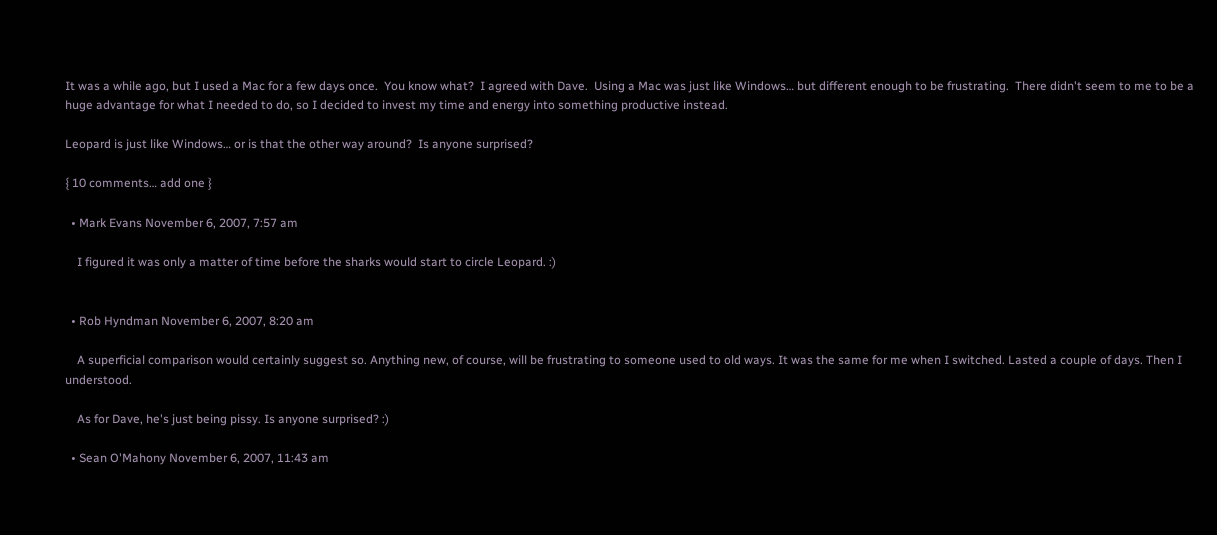It was a while ago, but I used a Mac for a few days once.  You know what?  I agreed with Dave.  Using a Mac was just like Windows… but different enough to be frustrating.  There didn't seem to me to be a huge advantage for what I needed to do, so I decided to invest my time and energy into something productive instead.

Leopard is just like Windows… or is that the other way around?  Is anyone surprised?

{ 10 comments… add one }

  • Mark Evans November 6, 2007, 7:57 am

    I figured it was only a matter of time before the sharks would start to circle Leopard. :)


  • Rob Hyndman November 6, 2007, 8:20 am

    A superficial comparison would certainly suggest so. Anything new, of course, will be frustrating to someone used to old ways. It was the same for me when I switched. Lasted a couple of days. Then I understood.

    As for Dave, he's just being pissy. Is anyone surprised? :)

  • Sean O'Mahony November 6, 2007, 11:43 am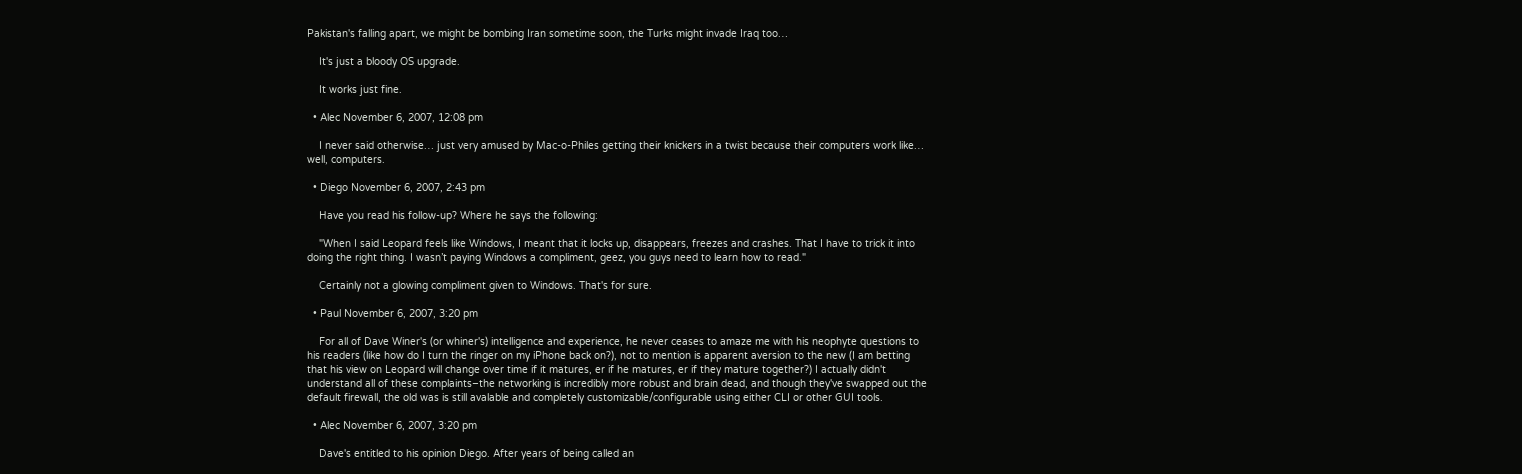Pakistan's falling apart, we might be bombing Iran sometime soon, the Turks might invade Iraq too…

    It's just a bloody OS upgrade.

    It works just fine.

  • Alec November 6, 2007, 12:08 pm

    I never said otherwise… just very amused by Mac-o-Philes getting their knickers in a twist because their computers work like… well, computers.

  • Diego November 6, 2007, 2:43 pm

    Have you read his follow-up? Where he says the following:

    "When I said Leopard feels like Windows, I meant that it locks up, disappears, freezes and crashes. That I have to trick it into doing the right thing. I wasn’t paying Windows a compliment, geez, you guys need to learn how to read."

    Certainly not a glowing compliment given to Windows. That's for sure.

  • Paul November 6, 2007, 3:20 pm

    For all of Dave Winer's (or whiner's) intelligence and experience, he never ceases to amaze me with his neophyte questions to his readers (like how do I turn the ringer on my iPhone back on?), not to mention is apparent aversion to the new (I am betting that his view on Leopard will change over time if it matures, er if he matures, er if they mature together?) I actually didn't understand all of these complaints–the networking is incredibly more robust and brain dead, and though they've swapped out the default firewall, the old was is still avalable and completely customizable/configurable using either CLI or other GUI tools.

  • Alec November 6, 2007, 3:20 pm

    Dave's entitled to his opinion Diego. After years of being called an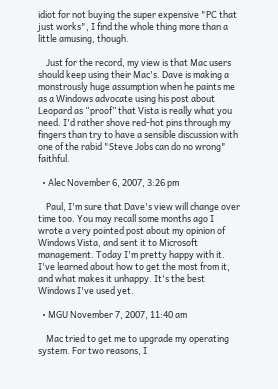idiot for not buying the super expensive "PC that just works", I find the whole thing more than a little amusing, though.

    Just for the record, my view is that Mac users should keep using their Mac's. Dave is making a monstrously huge assumption when he paints me as a Windows advocate using his post about Leopard as “proof” that Vista is really what you need. I'd rather shove red-hot pins through my fingers than try to have a sensible discussion with one of the rabid "Steve Jobs can do no wrong" faithful.

  • Alec November 6, 2007, 3:26 pm

    Paul, I'm sure that Dave's view will change over time too. You may recall some months ago I wrote a very pointed post about my opinion of Windows Vista, and sent it to Microsoft management. Today I'm pretty happy with it. I've learned about how to get the most from it, and what makes it unhappy. It's the best Windows I've used yet.

  • MGU November 7, 2007, 11:40 am

    Mac tried to get me to upgrade my operating system. For two reasons, I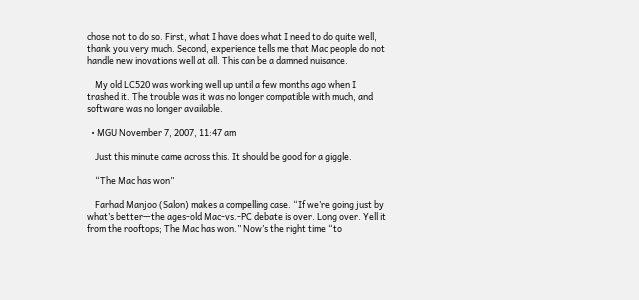chose not to do so. First, what I have does what I need to do quite well, thank you very much. Second, experience tells me that Mac people do not handle new inovations well at all. This can be a damned nuisance.

    My old LC520 was working well up until a few months ago when I trashed it. The trouble was it was no longer compatible with much, and software was no longer available.

  • MGU November 7, 2007, 11:47 am

    Just this minute came across this. It should be good for a giggle.

    “The Mac has won”

    Farhad Manjoo (Salon) makes a compelling case. “If we’re going just by what’s better—the ages-old Mac-vs.-PC debate is over. Long over. Yell it from the rooftops; The Mac has won.” Now’s the right time “to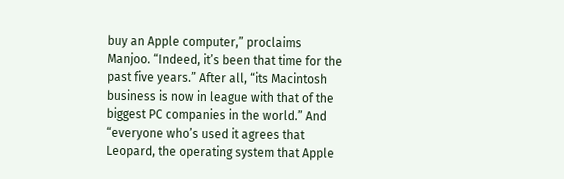buy an Apple computer,” proclaims Manjoo. “Indeed, it’s been that time for the past five years.” After all, “its Macintosh business is now in league with that of the biggest PC companies in the world.” And “everyone who’s used it agrees that Leopard, the operating system that Apple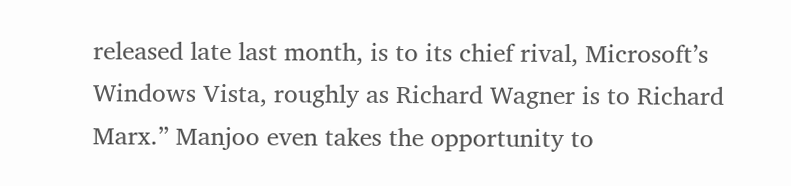released late last month, is to its chief rival, Microsoft’s Windows Vista, roughly as Richard Wagner is to Richard Marx.” Manjoo even takes the opportunity to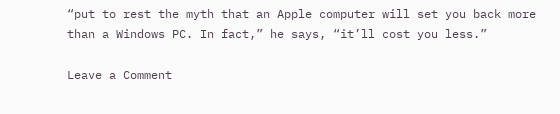“put to rest the myth that an Apple computer will set you back more than a Windows PC. In fact,” he says, “it’ll cost you less.”

Leave a Comment